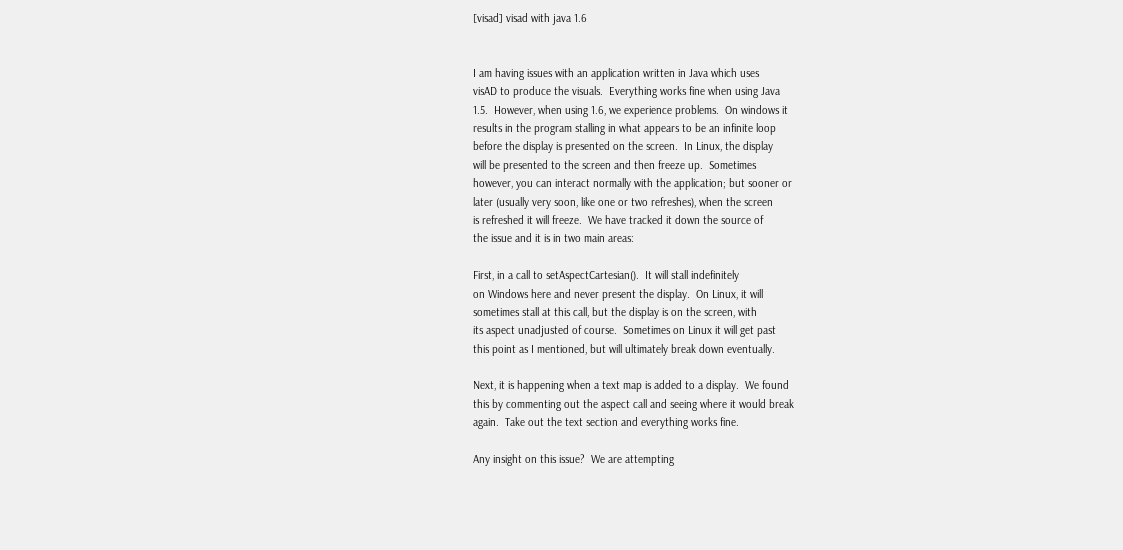[visad] visad with java 1.6


I am having issues with an application written in Java which uses
visAD to produce the visuals.  Everything works fine when using Java
1.5.  However, when using 1.6, we experience problems.  On windows it
results in the program stalling in what appears to be an infinite loop
before the display is presented on the screen.  In Linux, the display
will be presented to the screen and then freeze up.  Sometimes
however, you can interact normally with the application; but sooner or
later (usually very soon, like one or two refreshes), when the screen
is refreshed it will freeze.  We have tracked it down the source of
the issue and it is in two main areas:

First, in a call to setAspectCartesian().  It will stall indefinitely
on Windows here and never present the display.  On Linux, it will
sometimes stall at this call, but the display is on the screen, with
its aspect unadjusted of course.  Sometimes on Linux it will get past
this point as I mentioned, but will ultimately break down eventually.

Next, it is happening when a text map is added to a display.  We found
this by commenting out the aspect call and seeing where it would break
again.  Take out the text section and everything works fine.

Any insight on this issue?  We are attempting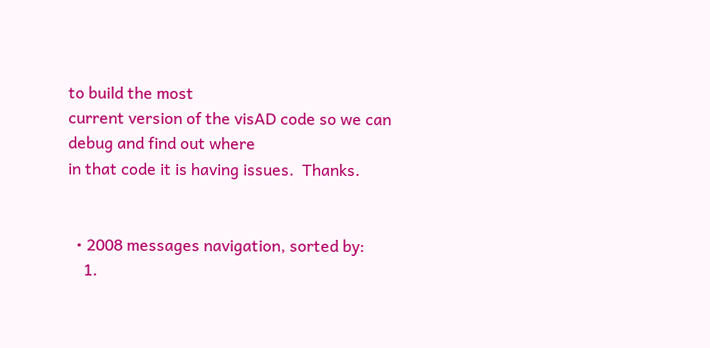to build the most
current version of the visAD code so we can debug and find out where
in that code it is having issues.  Thanks.


  • 2008 messages navigation, sorted by:
    1.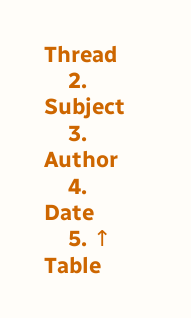Thread
    2. Subject
    3. Author
    4. Date
    5. ↑ Table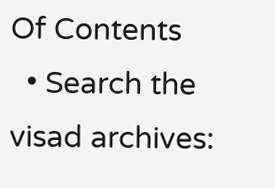Of Contents
  • Search the visad archives: